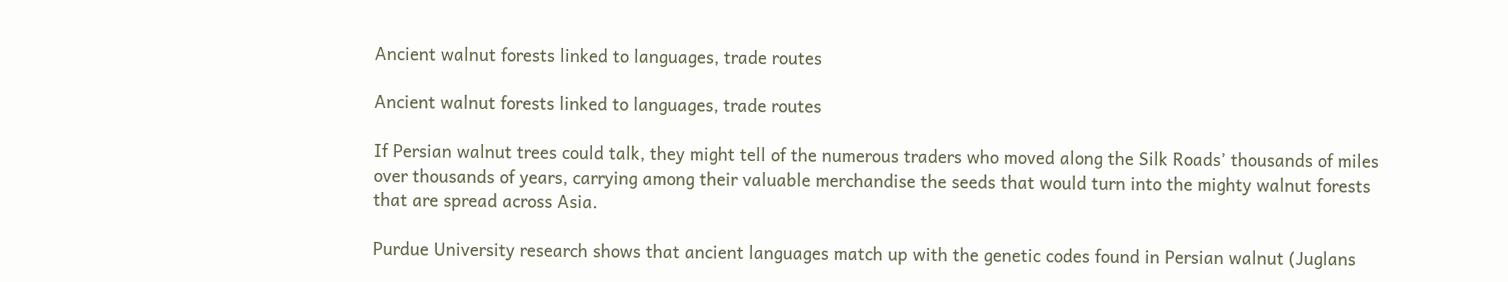Ancient walnut forests linked to languages, trade routes

Ancient walnut forests linked to languages, trade routes

If Persian walnut trees could talk, they might tell of the numerous traders who moved along the Silk Roads’ thousands of miles over thousands of years, carrying among their valuable merchandise the seeds that would turn into the mighty walnut forests that are spread across Asia.

Purdue University research shows that ancient languages match up with the genetic codes found in Persian walnut (Juglans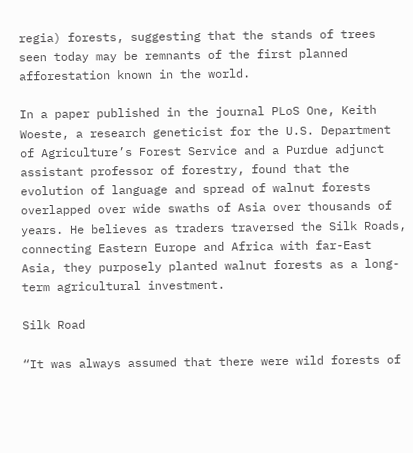regia) forests, suggesting that the stands of trees seen today may be remnants of the first planned afforestation known in the world.

In a paper published in the journal PLoS One, Keith Woeste, a research geneticist for the U.S. Department of Agriculture’s Forest Service and a Purdue adjunct assistant professor of forestry, found that the evolution of language and spread of walnut forests overlapped over wide swaths of Asia over thousands of years. He believes as traders traversed the Silk Roads, connecting Eastern Europe and Africa with far-East Asia, they purposely planted walnut forests as a long-term agricultural investment.

Silk Road

“It was always assumed that there were wild forests of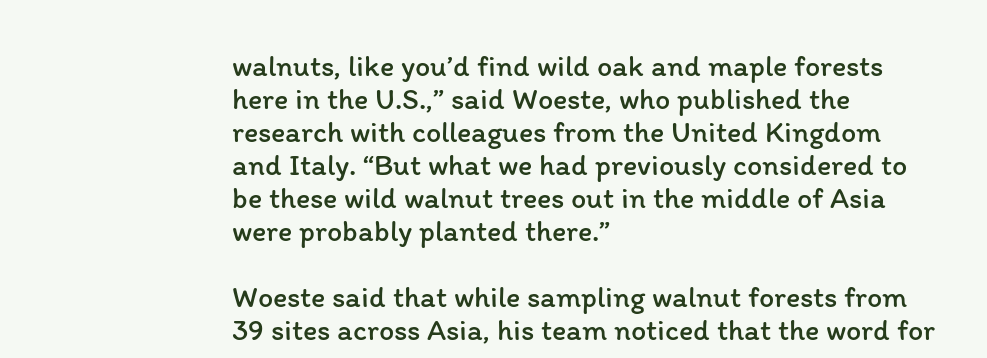walnuts, like you’d find wild oak and maple forests here in the U.S.,” said Woeste, who published the research with colleagues from the United Kingdom and Italy. “But what we had previously considered to be these wild walnut trees out in the middle of Asia were probably planted there.”

Woeste said that while sampling walnut forests from 39 sites across Asia, his team noticed that the word for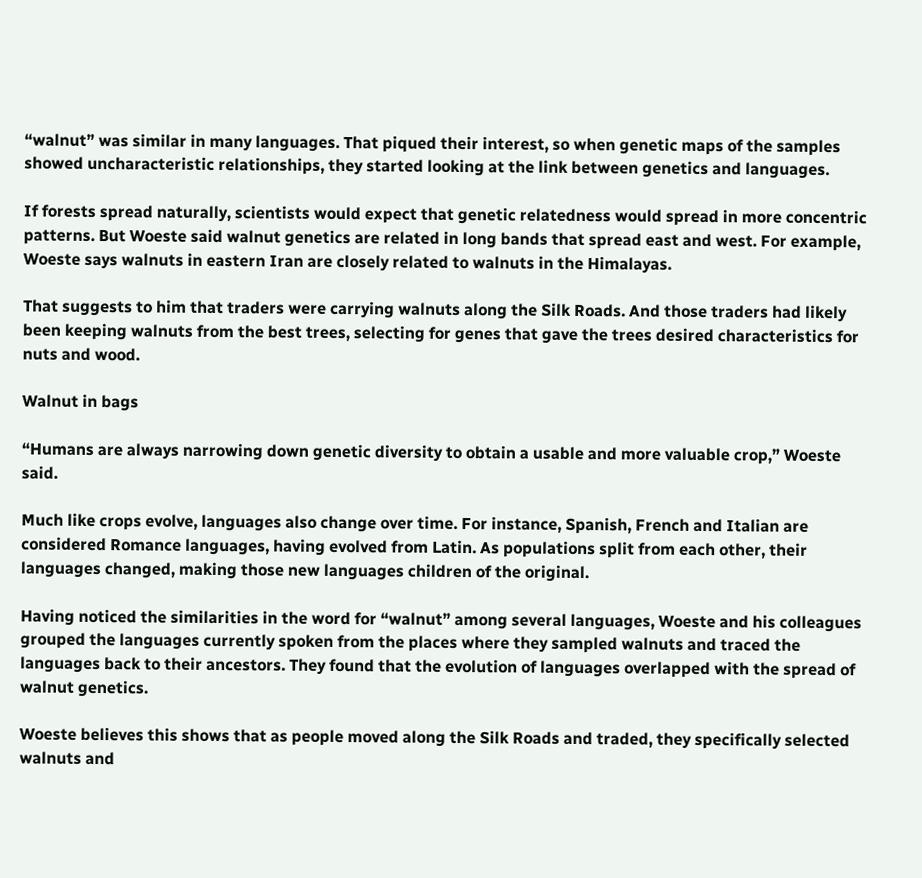“walnut” was similar in many languages. That piqued their interest, so when genetic maps of the samples showed uncharacteristic relationships, they started looking at the link between genetics and languages.

If forests spread naturally, scientists would expect that genetic relatedness would spread in more concentric patterns. But Woeste said walnut genetics are related in long bands that spread east and west. For example, Woeste says walnuts in eastern Iran are closely related to walnuts in the Himalayas.

That suggests to him that traders were carrying walnuts along the Silk Roads. And those traders had likely been keeping walnuts from the best trees, selecting for genes that gave the trees desired characteristics for nuts and wood.

Walnut in bags

“Humans are always narrowing down genetic diversity to obtain a usable and more valuable crop,” Woeste said.

Much like crops evolve, languages also change over time. For instance, Spanish, French and Italian are considered Romance languages, having evolved from Latin. As populations split from each other, their languages changed, making those new languages children of the original.

Having noticed the similarities in the word for “walnut” among several languages, Woeste and his colleagues grouped the languages currently spoken from the places where they sampled walnuts and traced the languages back to their ancestors. They found that the evolution of languages overlapped with the spread of walnut genetics.

Woeste believes this shows that as people moved along the Silk Roads and traded, they specifically selected walnuts and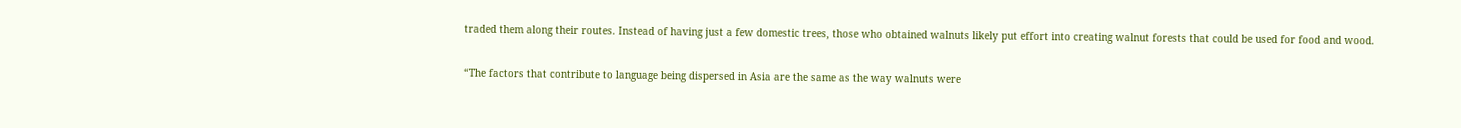traded them along their routes. Instead of having just a few domestic trees, those who obtained walnuts likely put effort into creating walnut forests that could be used for food and wood.

“The factors that contribute to language being dispersed in Asia are the same as the way walnuts were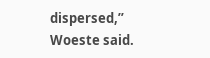dispersed,” Woeste said.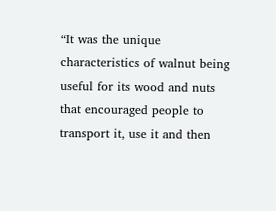“It was the unique characteristics of walnut being useful for its wood and nuts that encouraged people to transport it, use it and then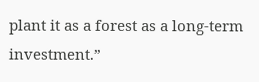plant it as a forest as a long-term investment.”